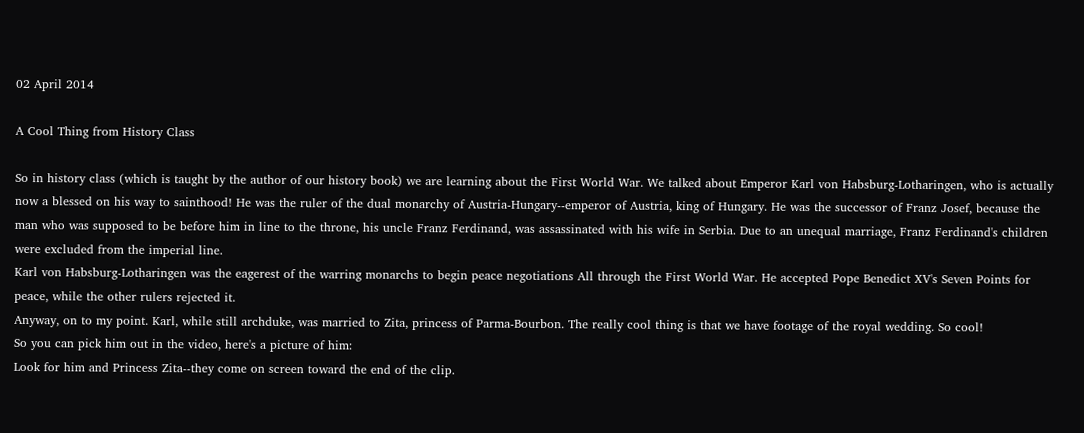02 April 2014

A Cool Thing from History Class

So in history class (which is taught by the author of our history book) we are learning about the First World War. We talked about Emperor Karl von Habsburg-Lotharingen, who is actually now a blessed on his way to sainthood! He was the ruler of the dual monarchy of Austria-Hungary--emperor of Austria, king of Hungary. He was the successor of Franz Josef, because the man who was supposed to be before him in line to the throne, his uncle Franz Ferdinand, was assassinated with his wife in Serbia. Due to an unequal marriage, Franz Ferdinand's children were excluded from the imperial line.
Karl von Habsburg-Lotharingen was the eagerest of the warring monarchs to begin peace negotiations All through the First World War. He accepted Pope Benedict XV's Seven Points for peace, while the other rulers rejected it.
Anyway, on to my point. Karl, while still archduke, was married to Zita, princess of Parma-Bourbon. The really cool thing is that we have footage of the royal wedding. So cool!
So you can pick him out in the video, here's a picture of him:
Look for him and Princess Zita--they come on screen toward the end of the clip.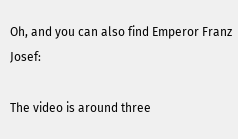Oh, and you can also find Emperor Franz Josef:

The video is around three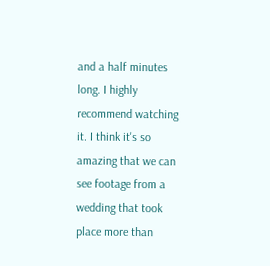and a half minutes long. I highly recommend watching it. I think it's so amazing that we can see footage from a wedding that took place more than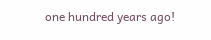one hundred years ago!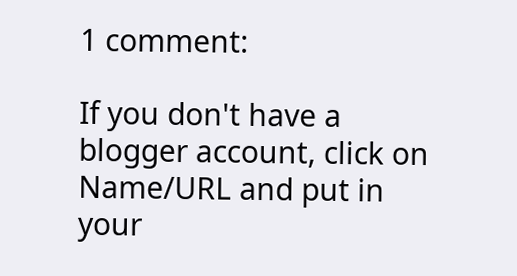1 comment:

If you don't have a blogger account, click on Name/URL and put in your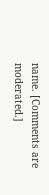name. [Comments are moderated.]